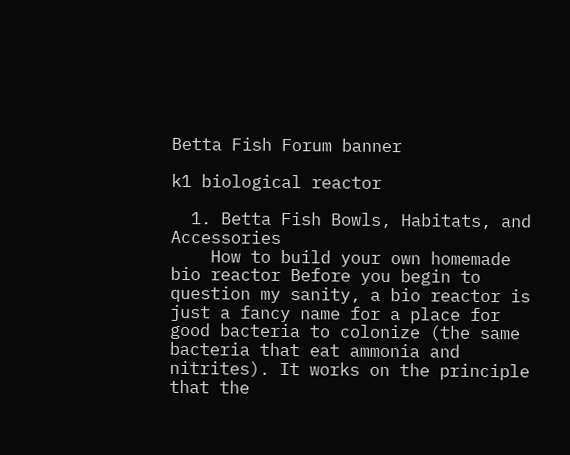Betta Fish Forum banner

k1 biological reactor

  1. Betta Fish Bowls, Habitats, and Accessories
    How to build your own homemade bio reactor Before you begin to question my sanity, a bio reactor is just a fancy name for a place for good bacteria to colonize (the same bacteria that eat ammonia and nitrites). It works on the principle that the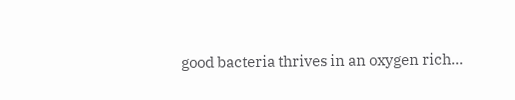good bacteria thrives in an oxygen rich...